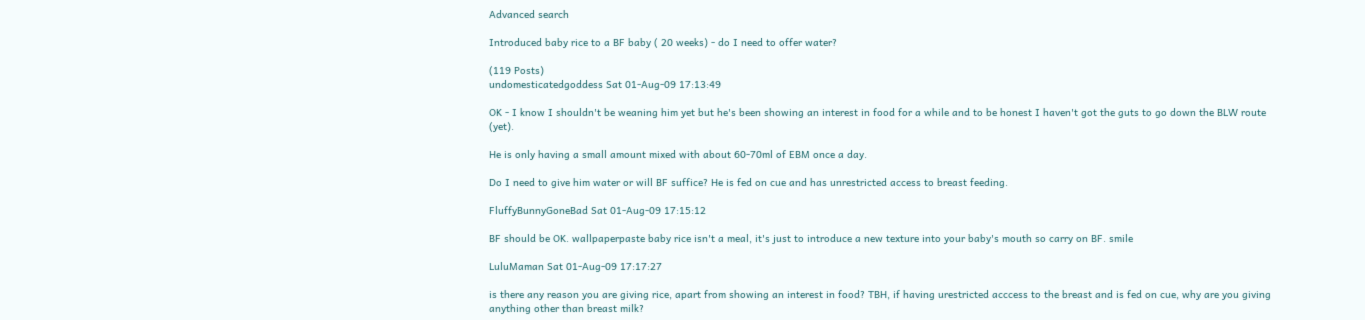Advanced search

Introduced baby rice to a BF baby ( 20 weeks) - do I need to offer water?

(119 Posts)
undomesticatedgoddess Sat 01-Aug-09 17:13:49

OK - I know I shouldn't be weaning him yet but he's been showing an interest in food for a while and to be honest I haven't got the guts to go down the BLW route (yet).

He is only having a small amount mixed with about 60-70ml of EBM once a day.

Do I need to give him water or will BF suffice? He is fed on cue and has unrestricted access to breast feeding.

FluffyBunnyGoneBad Sat 01-Aug-09 17:15:12

BF should be OK. wallpaperpaste baby rice isn't a meal, it's just to introduce a new texture into your baby's mouth so carry on BF. smile

LuluMaman Sat 01-Aug-09 17:17:27

is there any reason you are giving rice, apart from showing an interest in food? TBH, if having urestricted acccess to the breast and is fed on cue, why are you giving anything other than breast milk?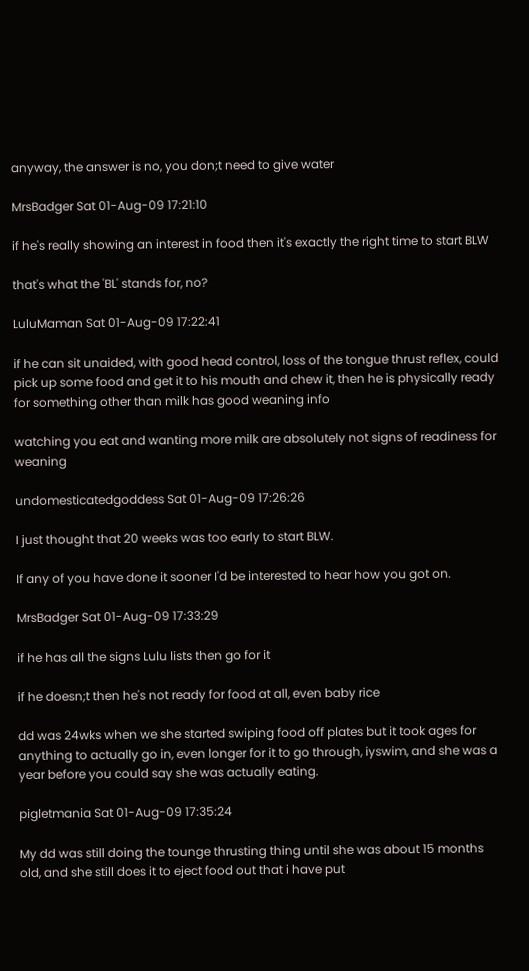anyway, the answer is no, you don;t need to give water

MrsBadger Sat 01-Aug-09 17:21:10

if he's really showing an interest in food then it's exactly the right time to start BLW

that's what the 'BL' stands for, no?

LuluMaman Sat 01-Aug-09 17:22:41

if he can sit unaided, with good head control, loss of the tongue thrust reflex, could pick up some food and get it to his mouth and chew it, then he is physically ready for something other than milk has good weaning info

watching you eat and wanting more milk are absolutely not signs of readiness for weaning

undomesticatedgoddess Sat 01-Aug-09 17:26:26

I just thought that 20 weeks was too early to start BLW.

If any of you have done it sooner I'd be interested to hear how you got on.

MrsBadger Sat 01-Aug-09 17:33:29

if he has all the signs Lulu lists then go for it

if he doesn;t then he's not ready for food at all, even baby rice

dd was 24wks when we she started swiping food off plates but it took ages for anything to actually go in, even longer for it to go through, iyswim, and she was a year before you could say she was actually eating.

pigletmania Sat 01-Aug-09 17:35:24

My dd was still doing the tounge thrusting thing until she was about 15 months old, and she still does it to eject food out that i have put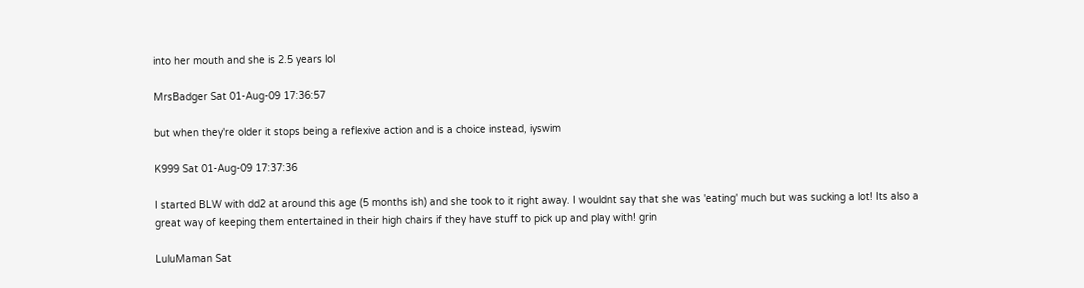into her mouth and she is 2.5 years lol

MrsBadger Sat 01-Aug-09 17:36:57

but when they're older it stops being a reflexive action and is a choice instead, iyswim

K999 Sat 01-Aug-09 17:37:36

I started BLW with dd2 at around this age (5 months ish) and she took to it right away. I wouldnt say that she was 'eating' much but was sucking a lot! Its also a great way of keeping them entertained in their high chairs if they have stuff to pick up and play with! grin

LuluMaman Sat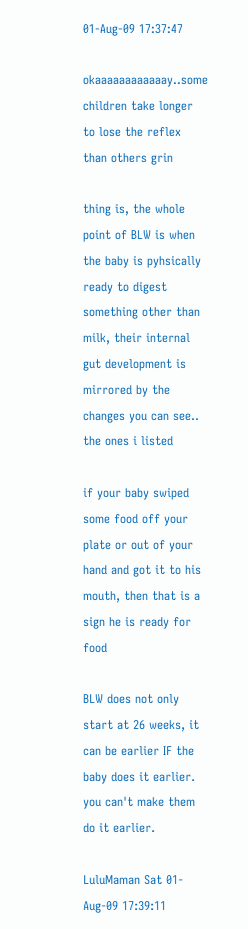01-Aug-09 17:37:47

okaaaaaaaaaaaay..some children take longer to lose the reflex than others grin

thing is, the whole point of BLW is when the baby is pyhsically ready to digest something other than milk, their internal gut development is mirrored by the changes you can see.. the ones i listed

if your baby swiped some food off your plate or out of your hand and got it to his mouth, then that is a sign he is ready for food

BLW does not only start at 26 weeks, it can be earlier IF the baby does it earlier. you can't make them do it earlier.

LuluMaman Sat 01-Aug-09 17:39:11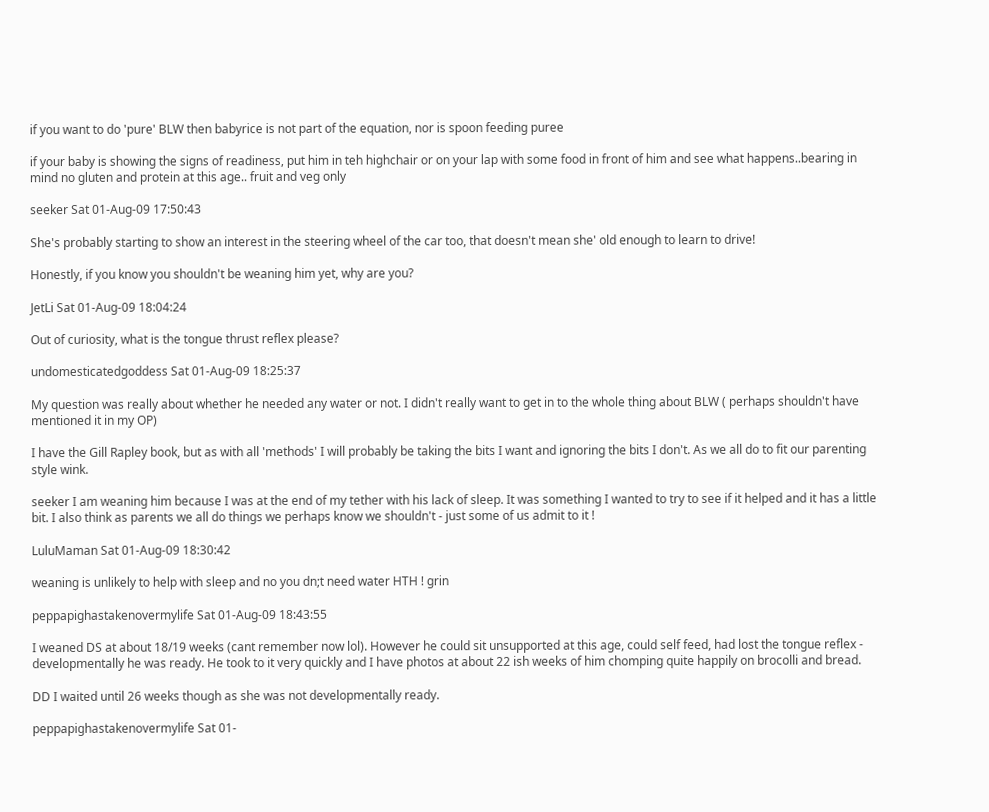if you want to do 'pure' BLW then babyrice is not part of the equation, nor is spoon feeding puree

if your baby is showing the signs of readiness, put him in teh highchair or on your lap with some food in front of him and see what happens..bearing in mind no gluten and protein at this age.. fruit and veg only

seeker Sat 01-Aug-09 17:50:43

She's probably starting to show an interest in the steering wheel of the car too, that doesn't mean she' old enough to learn to drive!

Honestly, if you know you shouldn't be weaning him yet, why are you?

JetLi Sat 01-Aug-09 18:04:24

Out of curiosity, what is the tongue thrust reflex please?

undomesticatedgoddess Sat 01-Aug-09 18:25:37

My question was really about whether he needed any water or not. I didn't really want to get in to the whole thing about BLW ( perhaps shouldn't have mentioned it in my OP)

I have the Gill Rapley book, but as with all 'methods' I will probably be taking the bits I want and ignoring the bits I don't. As we all do to fit our parenting style wink.

seeker I am weaning him because I was at the end of my tether with his lack of sleep. It was something I wanted to try to see if it helped and it has a little bit. I also think as parents we all do things we perhaps know we shouldn't - just some of us admit to it !

LuluMaman Sat 01-Aug-09 18:30:42

weaning is unlikely to help with sleep and no you dn;t need water HTH ! grin

peppapighastakenovermylife Sat 01-Aug-09 18:43:55

I weaned DS at about 18/19 weeks (cant remember now lol). However he could sit unsupported at this age, could self feed, had lost the tongue reflex - developmentally he was ready. He took to it very quickly and I have photos at about 22 ish weeks of him chomping quite happily on brocolli and bread.

DD I waited until 26 weeks though as she was not developmentally ready.

peppapighastakenovermylife Sat 01-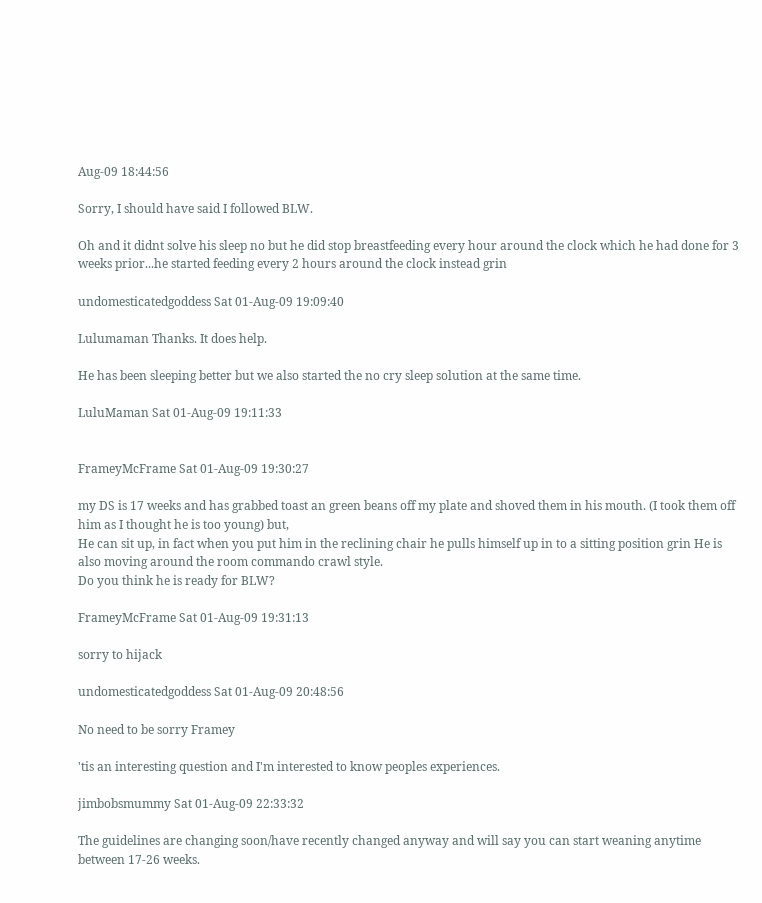Aug-09 18:44:56

Sorry, I should have said I followed BLW.

Oh and it didnt solve his sleep no but he did stop breastfeeding every hour around the clock which he had done for 3 weeks prior...he started feeding every 2 hours around the clock instead grin

undomesticatedgoddess Sat 01-Aug-09 19:09:40

Lulumaman Thanks. It does help.

He has been sleeping better but we also started the no cry sleep solution at the same time.

LuluMaman Sat 01-Aug-09 19:11:33


FrameyMcFrame Sat 01-Aug-09 19:30:27

my DS is 17 weeks and has grabbed toast an green beans off my plate and shoved them in his mouth. (I took them off him as I thought he is too young) but,
He can sit up, in fact when you put him in the reclining chair he pulls himself up in to a sitting position grin He is also moving around the room commando crawl style.
Do you think he is ready for BLW?

FrameyMcFrame Sat 01-Aug-09 19:31:13

sorry to hijack

undomesticatedgoddess Sat 01-Aug-09 20:48:56

No need to be sorry Framey

'tis an interesting question and I'm interested to know peoples experiences.

jimbobsmummy Sat 01-Aug-09 22:33:32

The guidelines are changing soon/have recently changed anyway and will say you can start weaning anytime between 17-26 weeks.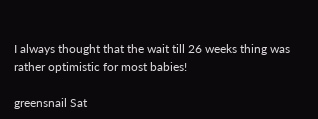I always thought that the wait till 26 weeks thing was rather optimistic for most babies!

greensnail Sat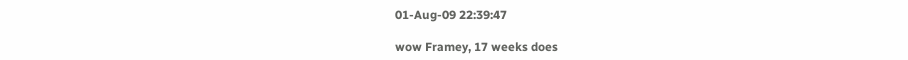01-Aug-09 22:39:47

wow Framey, 17 weeks does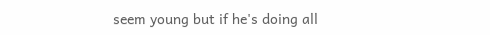seem young but if he's doing all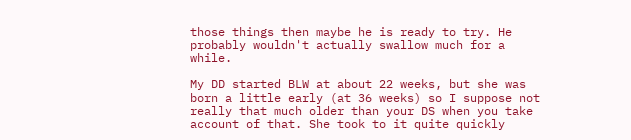those things then maybe he is ready to try. He probably wouldn't actually swallow much for a while.

My DD started BLW at about 22 weeks, but she was born a little early (at 36 weeks) so I suppose not really that much older than your DS when you take account of that. She took to it quite quickly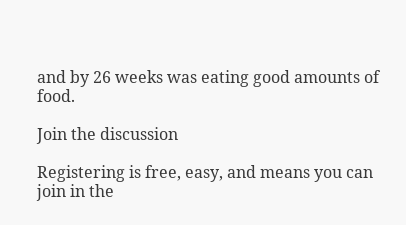and by 26 weeks was eating good amounts of food.

Join the discussion

Registering is free, easy, and means you can join in the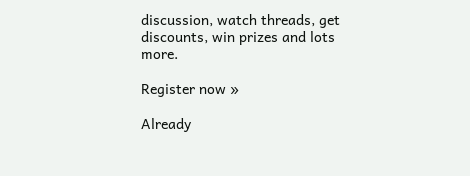discussion, watch threads, get discounts, win prizes and lots more.

Register now »

Already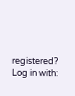registered? Log in with: